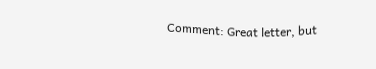Comment: Great letter, but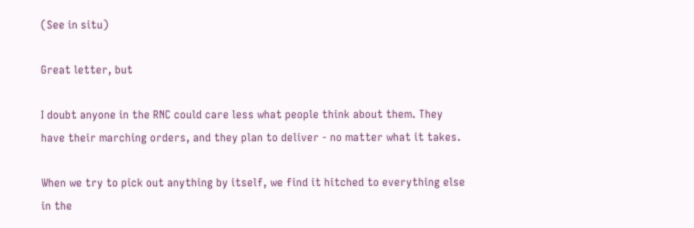(See in situ)

Great letter, but

I doubt anyone in the RNC could care less what people think about them. They have their marching orders, and they plan to deliver - no matter what it takes.

When we try to pick out anything by itself, we find it hitched to everything else in the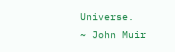Universe.
~ John Muir